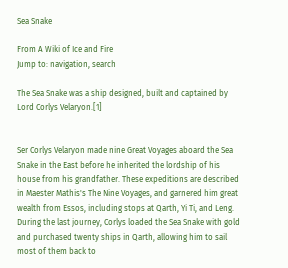Sea Snake

From A Wiki of Ice and Fire
Jump to: navigation, search

The Sea Snake was a ship designed, built and captained by Lord Corlys Velaryon.[1]


Ser Corlys Velaryon made nine Great Voyages aboard the Sea Snake in the East before he inherited the lordship of his house from his grandfather. These expeditions are described in Maester Mathis's The Nine Voyages, and garnered him great wealth from Essos, including stops at Qarth, Yi Ti, and Leng. During the last journey, Corlys loaded the Sea Snake with gold and purchased twenty ships in Qarth, allowing him to sail most of them back to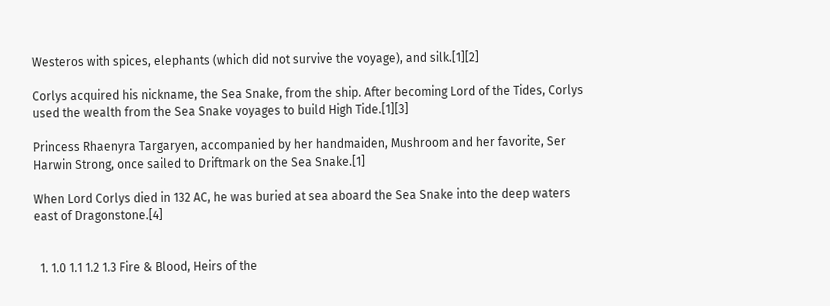Westeros with spices, elephants (which did not survive the voyage), and silk.[1][2]

Corlys acquired his nickname, the Sea Snake, from the ship. After becoming Lord of the Tides, Corlys used the wealth from the Sea Snake voyages to build High Tide.[1][3]

Princess Rhaenyra Targaryen, accompanied by her handmaiden, Mushroom and her favorite, Ser Harwin Strong, once sailed to Driftmark on the Sea Snake.[1]

When Lord Corlys died in 132 AC, he was buried at sea aboard the Sea Snake into the deep waters east of Dragonstone.[4]


  1. 1.0 1.1 1.2 1.3 Fire & Blood, Heirs of the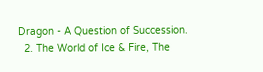Dragon - A Question of Succession.
  2. The World of Ice & Fire, The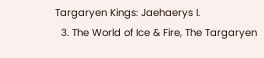Targaryen Kings: Jaehaerys I.
  3. The World of Ice & Fire, The Targaryen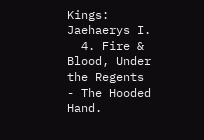Kings: Jaehaerys I.
  4. Fire & Blood, Under the Regents - The Hooded Hand.